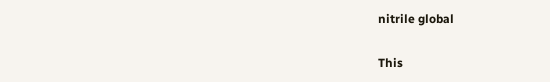nitrile global

This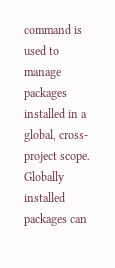command is used to manage packages installed in a global, cross-project scope. Globally installed packages can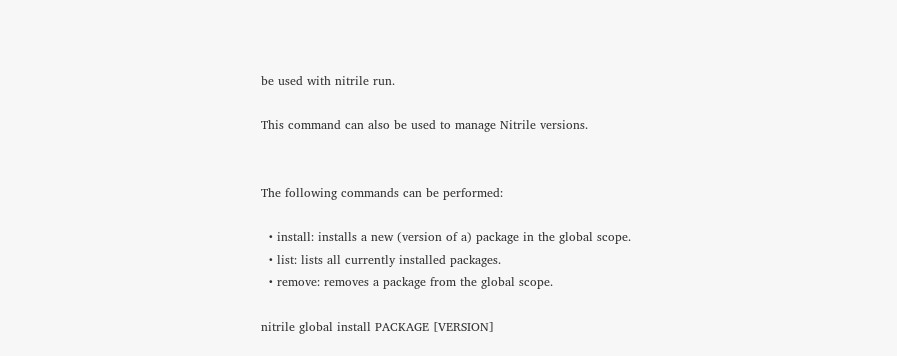be used with nitrile run.

This command can also be used to manage Nitrile versions.


The following commands can be performed:

  • install: installs a new (version of a) package in the global scope.
  • list: lists all currently installed packages.
  • remove: removes a package from the global scope.

nitrile global install PACKAGE [VERSION]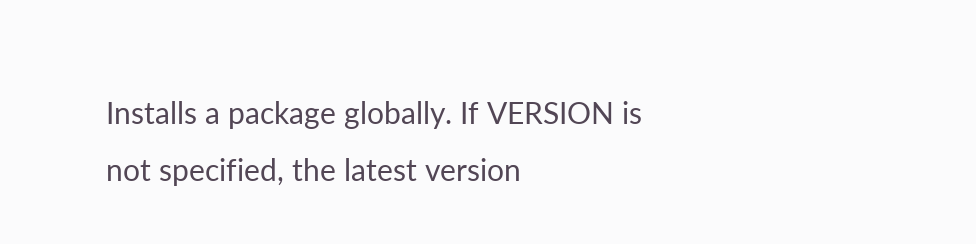Installs a package globally. If VERSION is not specified, the latest version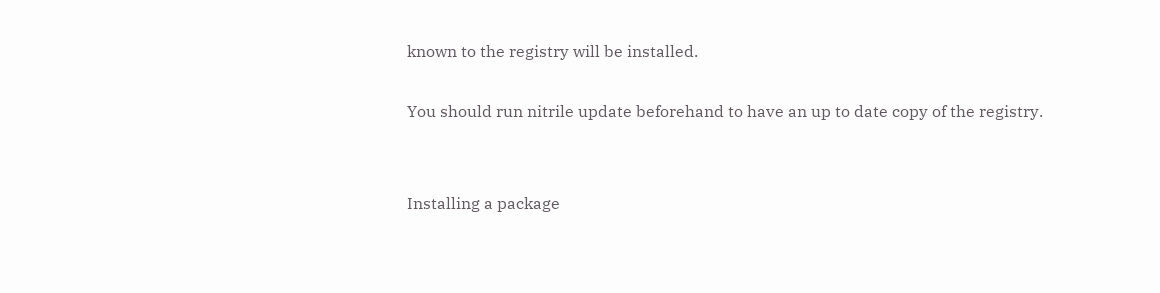known to the registry will be installed.

You should run nitrile update beforehand to have an up to date copy of the registry.


Installing a package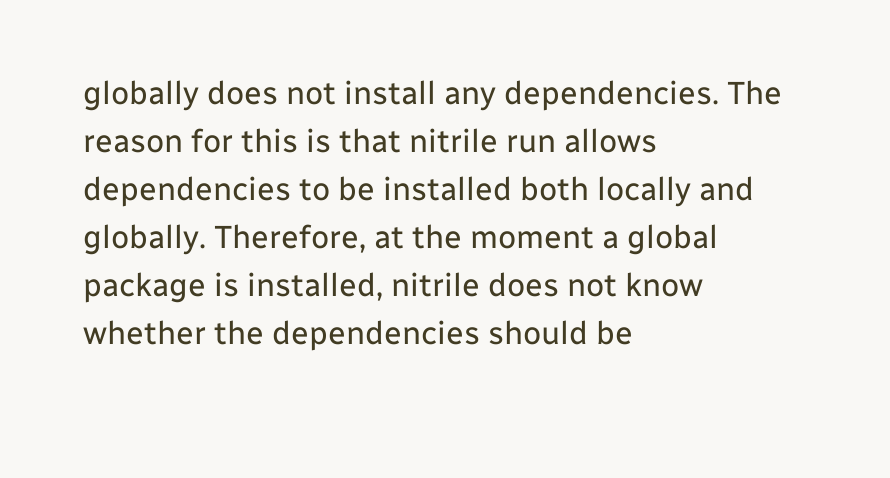globally does not install any dependencies. The reason for this is that nitrile run allows dependencies to be installed both locally and globally. Therefore, at the moment a global package is installed, nitrile does not know whether the dependencies should be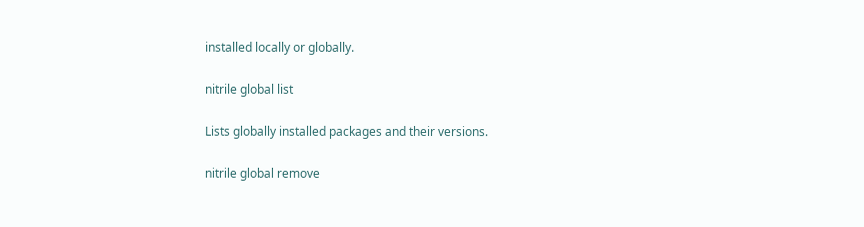installed locally or globally.

nitrile global list

Lists globally installed packages and their versions.

nitrile global remove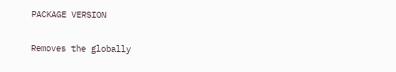PACKAGE VERSION

Removes the globally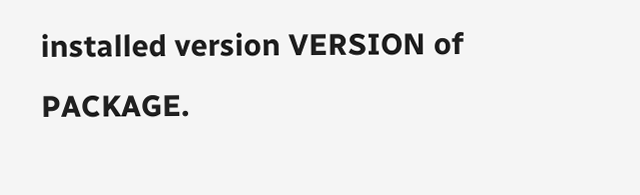installed version VERSION of PACKAGE.